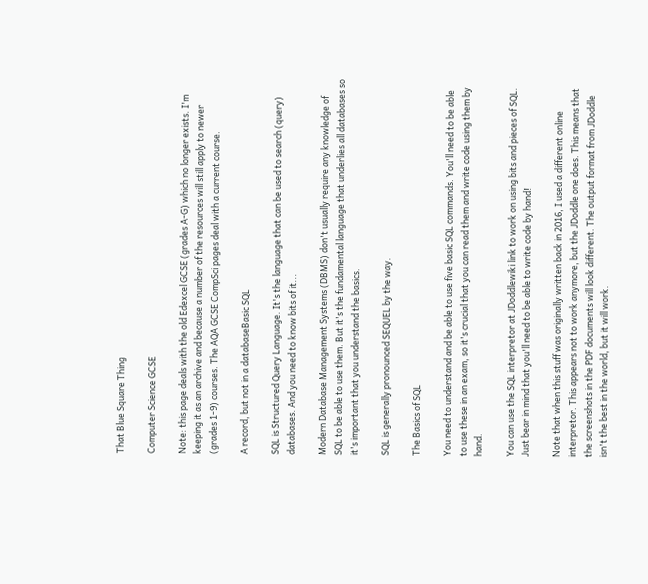That Blue Square Thing

Computer Science GCSE

Note: this page deals with the old Edexcel GCSE (grades A-G) which no longer exists. I'm keeping it as an archive and because a number of the resources will still apply to newer (grades 1-9) courses. The AQA GCSE CompSci pages deal with a current course.

A record, but not in a databaseBasic SQL

SQL is Structured Query Language. It's the language that can be used to search (query) databases. And you need to know bits of it...

Modern Database Management Systems (DBMS) don't usually require any knowledge of SQL to be able to use them. But it's the fundamental language that underlies all databases so it's important that you understand the basics.

SQL is generally pronounced SEQUEL by the way.

The Basics of SQL

You need to understand and be able to use five basic SQL commands. You'll need to be able to use these in an exam, so it's crucial that you can read them and write code using them by hand.

You can use the SQL interpretor at JDoddlewiki link to work on using bits and pieces of SQL. Just bear in mind that you'll need to be able to write code by hand!

Note that when this stuff was originally written back in 2016, I used a different online interpretor. This appears not to work anymore, but the JDoddle one does. This means that the screenshots in the PDF documents will look different. The output format from JDoddle isn't the best in the world, but it will work.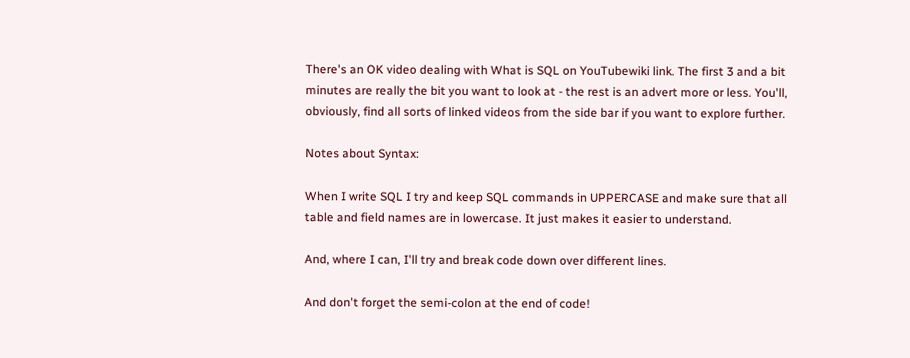There's an OK video dealing with What is SQL on YouTubewiki link. The first 3 and a bit minutes are really the bit you want to look at - the rest is an advert more or less. You'll, obviously, find all sorts of linked videos from the side bar if you want to explore further.

Notes about Syntax:

When I write SQL I try and keep SQL commands in UPPERCASE and make sure that all table and field names are in lowercase. It just makes it easier to understand.

And, where I can, I'll try and break code down over different lines.

And don't forget the semi-colon at the end of code!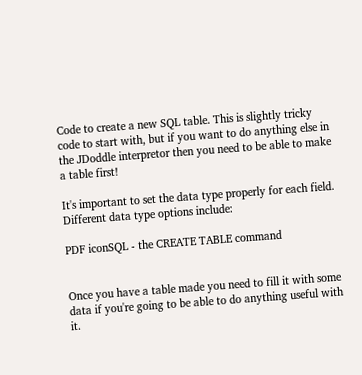Code to create a new SQL table. This is slightly tricky code to start with, but if you want to do anything else in the JDoddle interpretor then you need to be able to make a table first!

It's important to set the data type properly for each field. Different data type options include:

PDF iconSQL - the CREATE TABLE command


Once you have a table made you need to fill it with some data if you're going to be able to do anything useful with it.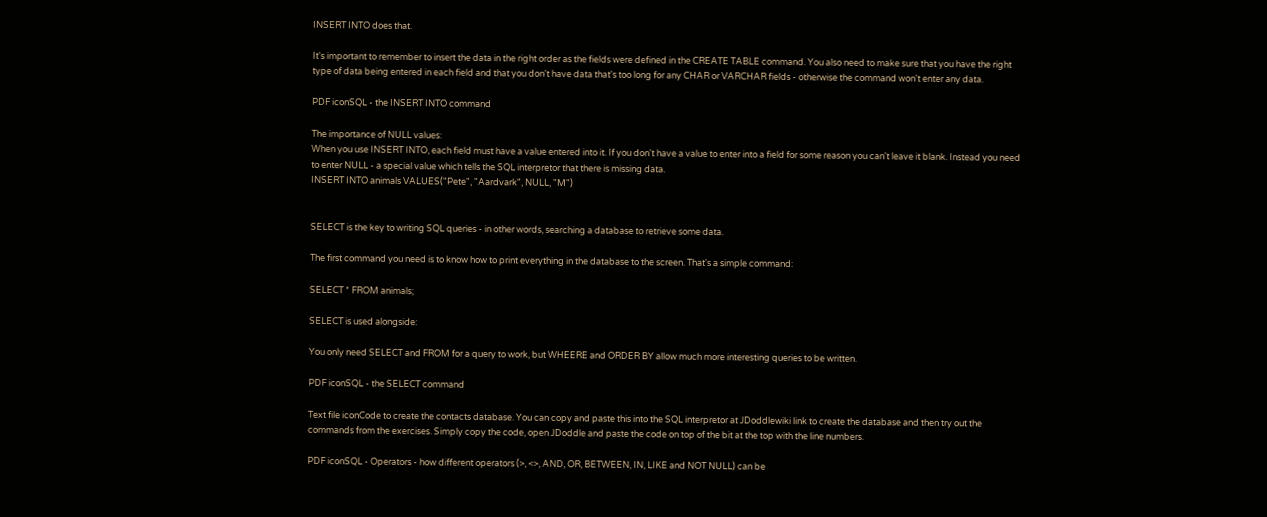INSERT INTO does that.

It's important to remember to insert the data in the right order as the fields were defined in the CREATE TABLE command. You also need to make sure that you have the right type of data being entered in each field and that you don't have data that's too long for any CHAR or VARCHAR fields - otherwise the command won't enter any data.

PDF iconSQL - the INSERT INTO command

The importance of NULL values:
When you use INSERT INTO, each field must have a value entered into it. If you don't have a value to enter into a field for some reason you can't leave it blank. Instead you need to enter NULL - a special value which tells the SQL interpretor that there is missing data.
INSERT INTO animals VALUES("Pete", "Aardvark", NULL, "M")


SELECT is the key to writing SQL queries - in other words, searching a database to retrieve some data.

The first command you need is to know how to print everything in the database to the screen. That's a simple command:

SELECT * FROM animals;

SELECT is used alongside:

You only need SELECT and FROM for a query to work, but WHEERE and ORDER BY allow much more interesting queries to be written.

PDF iconSQL - the SELECT command

Text file iconCode to create the contacts database. You can copy and paste this into the SQL interpretor at JDoddlewiki link to create the database and then try out the commands from the exercises. Simply copy the code, open JDoddle and paste the code on top of the bit at the top with the line numbers.

PDF iconSQL - Operators - how different operators (>, <>, AND, OR, BETWEEN, IN, LIKE and NOT NULL) can be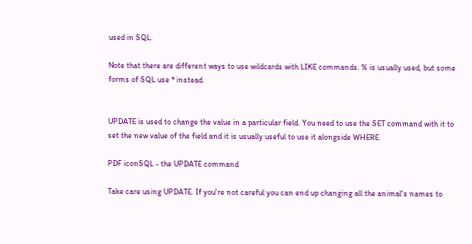used in SQL.

Note that there are different ways to use wildcards with LIKE commands. % is usually used, but some forms of SQL use * instead.


UPDATE is used to change the value in a particular field. You need to use the SET command with it to set the new value of the field and it is usually useful to use it alongside WHERE.

PDF iconSQL - the UPDATE command

Take care using UPDATE. If you're not careful you can end up changing all the animal's names to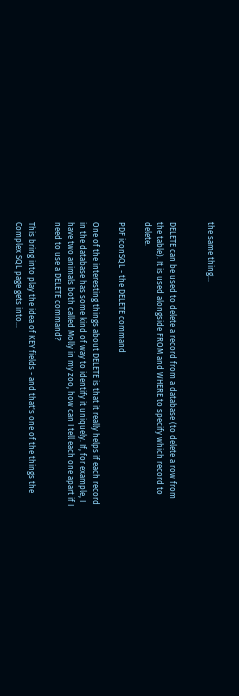the same thing...


DELETE can be used to delete a record from a database (to delete a row from the table). It is used alongside FROM and WHERE to specify which record to delete.

PDF iconSQL - the DELETE command

One of the interesting things about DELETE is that it really helps if each record in the database has some kind of way to identify it uniquely. If, for example, I have two animals both called Molly in my zoo, how can I tell each one apart if I need to use a DELETE command?

This bring into play the idea of KEY fields - and that's one of the things the Complex SQL page gets into...